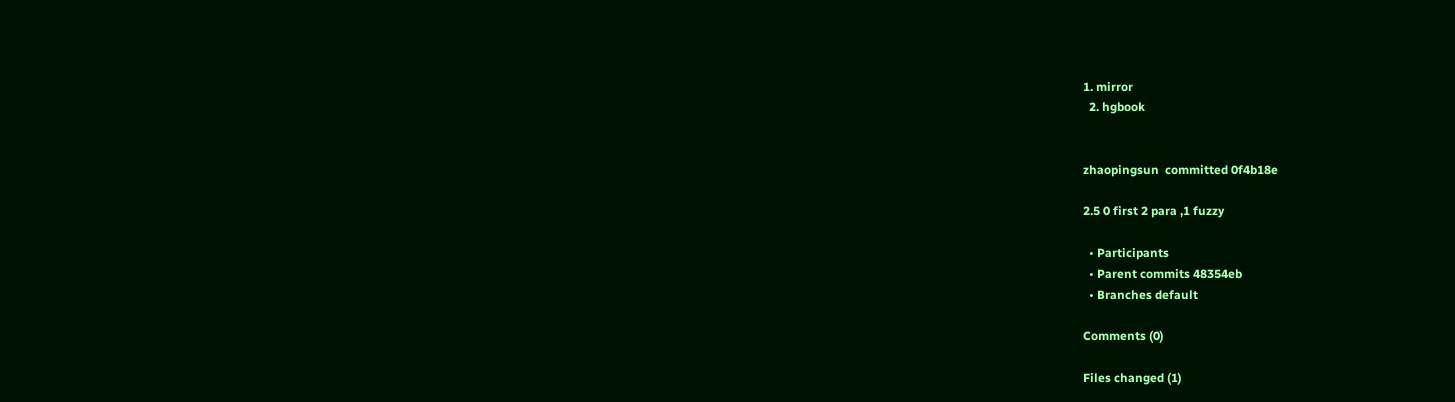1. mirror
  2. hgbook


zhaopingsun  committed 0f4b18e

2.5 0 first 2 para ,1 fuzzy

  • Participants
  • Parent commits 48354eb
  • Branches default

Comments (0)

Files changed (1)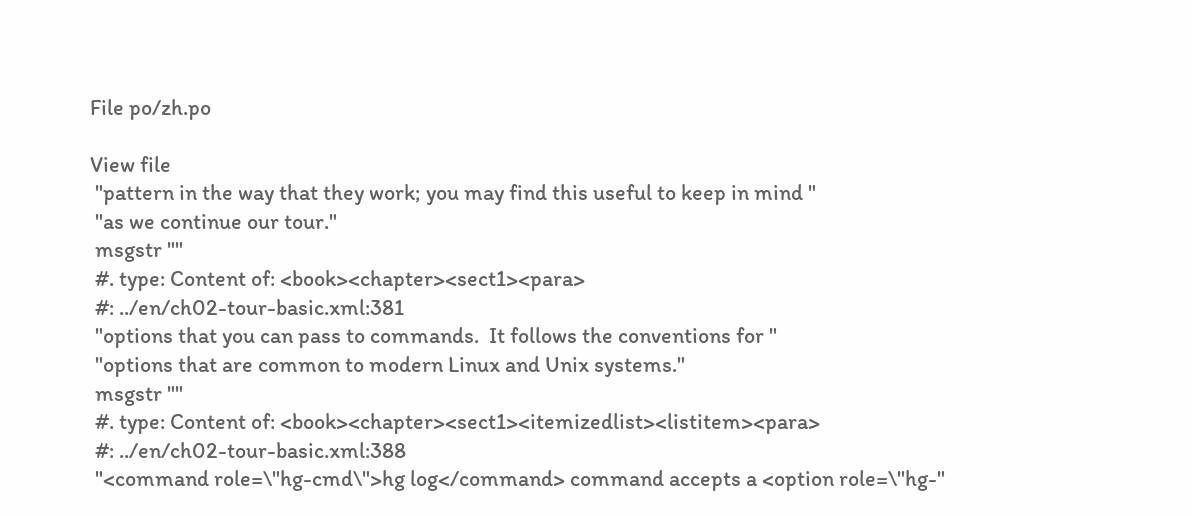File po/zh.po

View file
 "pattern in the way that they work; you may find this useful to keep in mind "
 "as we continue our tour."
 msgstr ""
 #. type: Content of: <book><chapter><sect1><para>
 #: ../en/ch02-tour-basic.xml:381
 "options that you can pass to commands.  It follows the conventions for "
 "options that are common to modern Linux and Unix systems."
 msgstr ""
 #. type: Content of: <book><chapter><sect1><itemizedlist><listitem><para>
 #: ../en/ch02-tour-basic.xml:388
 "<command role=\"hg-cmd\">hg log</command> command accepts a <option role=\"hg-"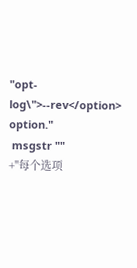"opt-log\">--rev</option> option."
 msgstr ""
+"每个选项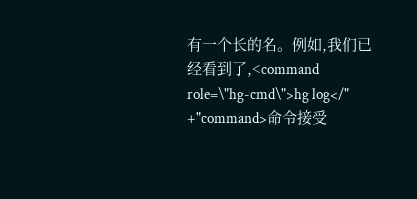有一个长的名。例如,我们已经看到了,<command role=\"hg-cmd\">hg log</"
+"command>命令接受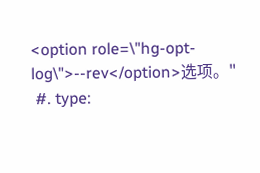<option role=\"hg-opt-log\">--rev</option>选项。"
 #. type: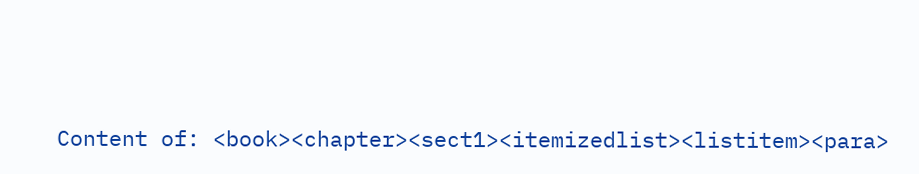Content of: <book><chapter><sect1><itemizedlist><listitem><para>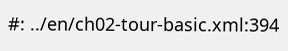#: ../en/ch02-tour-basic.xml:394